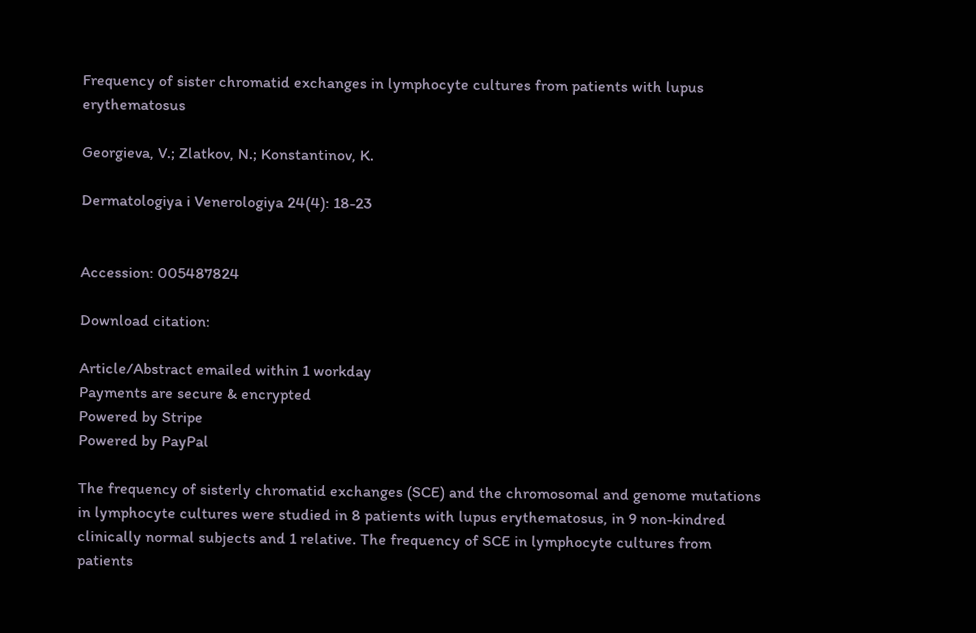Frequency of sister chromatid exchanges in lymphocyte cultures from patients with lupus erythematosus

Georgieva, V.; Zlatkov, N.; Konstantinov, K.

Dermatologiya i Venerologiya 24(4): 18-23


Accession: 005487824

Download citation:

Article/Abstract emailed within 1 workday
Payments are secure & encrypted
Powered by Stripe
Powered by PayPal

The frequency of sisterly chromatid exchanges (SCE) and the chromosomal and genome mutations in lymphocyte cultures were studied in 8 patients with lupus erythematosus, in 9 non-kindred clinically normal subjects and 1 relative. The frequency of SCE in lymphocyte cultures from patients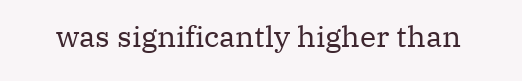was significantly higher than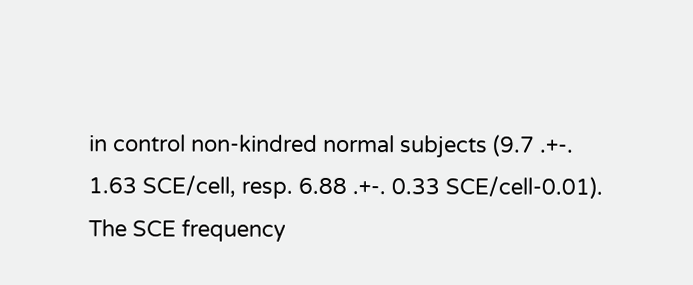in control non-kindred normal subjects (9.7 .+-. 1.63 SCE/cell, resp. 6.88 .+-. 0.33 SCE/cell-0.01). The SCE frequency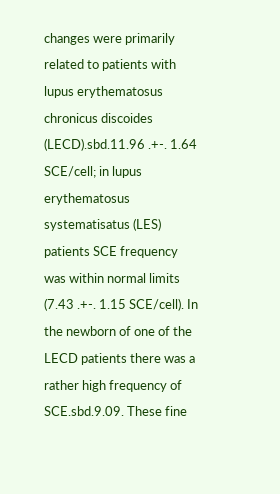changes were primarily related to patients with lupus erythematosus chronicus discoides (LECD).sbd.11.96 .+-. 1.64 SCE/cell; in lupus erythematosus systematisatus (LES) patients SCE frequency was within normal limits (7.43 .+-. 1.15 SCE/cell). In the newborn of one of the LECD patients there was a rather high frequency of SCE.sbd.9.09. These fine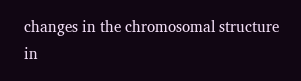changes in the chromosomal structure in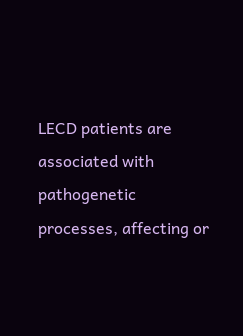LECD patients are associated with pathogenetic processes, affecting or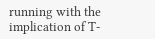running with the implication of T-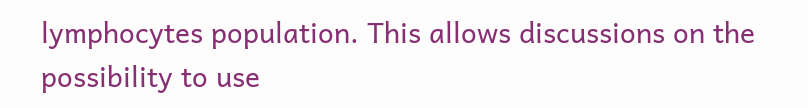lymphocytes population. This allows discussions on the possibility to use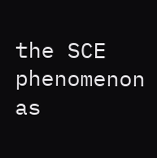the SCE phenomenon as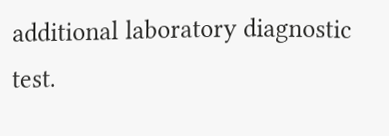additional laboratory diagnostic test.